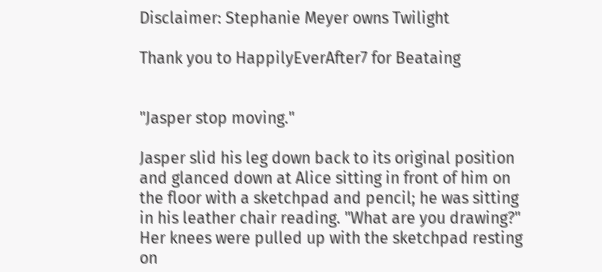Disclaimer: Stephanie Meyer owns Twilight

Thank you to HappilyEverAfter7 for Beataing


"Jasper stop moving."

Jasper slid his leg down back to its original position and glanced down at Alice sitting in front of him on the floor with a sketchpad and pencil; he was sitting in his leather chair reading. "What are you drawing?" Her knees were pulled up with the sketchpad resting on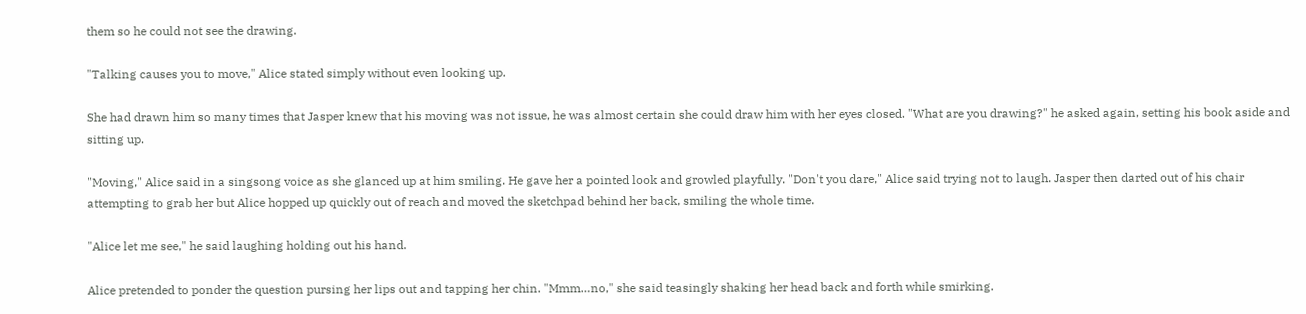them so he could not see the drawing.

"Talking causes you to move," Alice stated simply without even looking up.

She had drawn him so many times that Jasper knew that his moving was not issue, he was almost certain she could draw him with her eyes closed. "What are you drawing?" he asked again, setting his book aside and sitting up.

"Moving," Alice said in a singsong voice as she glanced up at him smiling. He gave her a pointed look and growled playfully. "Don't you dare," Alice said trying not to laugh. Jasper then darted out of his chair attempting to grab her but Alice hopped up quickly out of reach and moved the sketchpad behind her back, smiling the whole time.

"Alice let me see," he said laughing holding out his hand.

Alice pretended to ponder the question pursing her lips out and tapping her chin. "Mmm…no," she said teasingly shaking her head back and forth while smirking.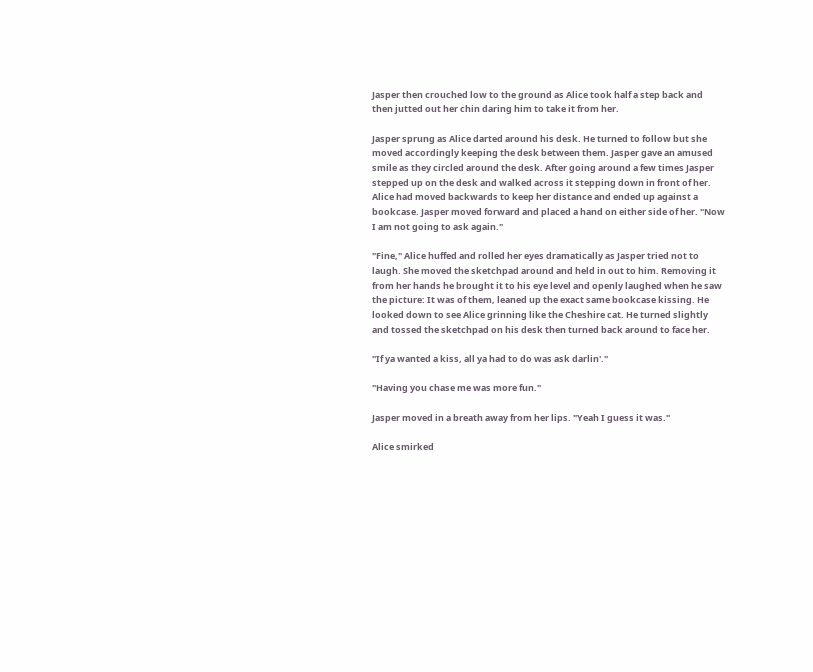Jasper then crouched low to the ground as Alice took half a step back and then jutted out her chin daring him to take it from her.

Jasper sprung as Alice darted around his desk. He turned to follow but she moved accordingly keeping the desk between them. Jasper gave an amused smile as they circled around the desk. After going around a few times Jasper stepped up on the desk and walked across it stepping down in front of her. Alice had moved backwards to keep her distance and ended up against a bookcase. Jasper moved forward and placed a hand on either side of her. "Now I am not going to ask again."

"Fine," Alice huffed and rolled her eyes dramatically as Jasper tried not to laugh. She moved the sketchpad around and held in out to him. Removing it from her hands he brought it to his eye level and openly laughed when he saw the picture: It was of them, leaned up the exact same bookcase kissing. He looked down to see Alice grinning like the Cheshire cat. He turned slightly and tossed the sketchpad on his desk then turned back around to face her.

"If ya wanted a kiss, all ya had to do was ask darlin'."

"Having you chase me was more fun."

Jasper moved in a breath away from her lips. "Yeah I guess it was."

Alice smirked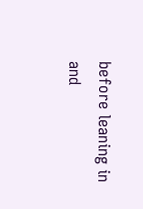before leaning in and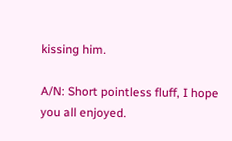kissing him.

A/N: Short pointless fluff, I hope you all enjoyed.